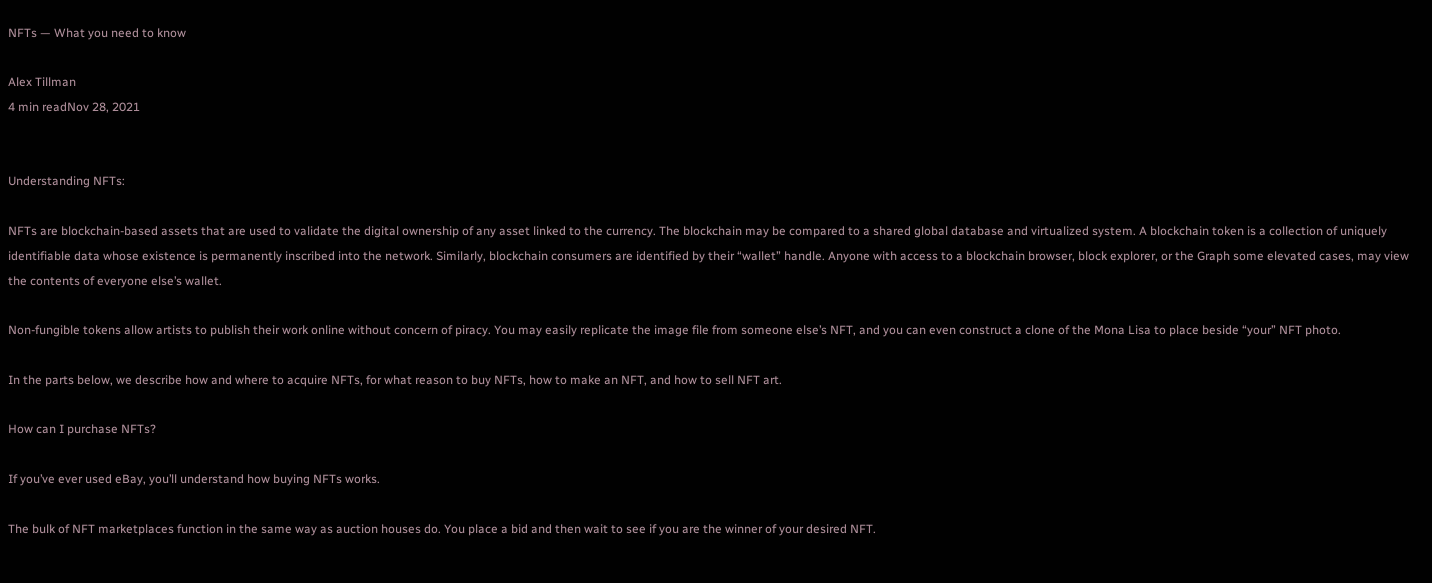NFTs — What you need to know

Alex Tillman
4 min readNov 28, 2021


Understanding NFTs:

NFTs are blockchain-based assets that are used to validate the digital ownership of any asset linked to the currency. The blockchain may be compared to a shared global database and virtualized system. A blockchain token is a collection of uniquely identifiable data whose existence is permanently inscribed into the network. Similarly, blockchain consumers are identified by their “wallet” handle. Anyone with access to a blockchain browser, block explorer, or the Graph some elevated cases, may view the contents of everyone else’s wallet.

Non-fungible tokens allow artists to publish their work online without concern of piracy. You may easily replicate the image file from someone else’s NFT, and you can even construct a clone of the Mona Lisa to place beside “your” NFT photo.

In the parts below, we describe how and where to acquire NFTs, for what reason to buy NFTs, how to make an NFT, and how to sell NFT art.

How can I purchase NFTs?

If you’ve ever used eBay, you’ll understand how buying NFTs works.

The bulk of NFT marketplaces function in the same way as auction houses do. You place a bid and then wait to see if you are the winner of your desired NFT.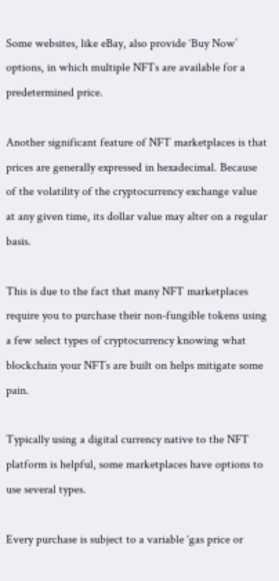Some websites, like eBay, also provide ‘Buy Now’ options, in which multiple NFTs are available for a predetermined price.

Another significant feature of NFT marketplaces is that prices are generally expressed in hexadecimal. Because of the volatility of the cryptocurrency exchange value at any given time, its dollar value may alter on a regular basis.

This is due to the fact that many NFT marketplaces require you to purchase their non-fungible tokens using a few select types of cryptocurrency knowing what blockchain your NFTs are built on helps mitigate some pain.

Typically using a digital currency native to the NFT platform is helpful, some marketplaces have options to use several types.

Every purchase is subject to a variable ‘gas price or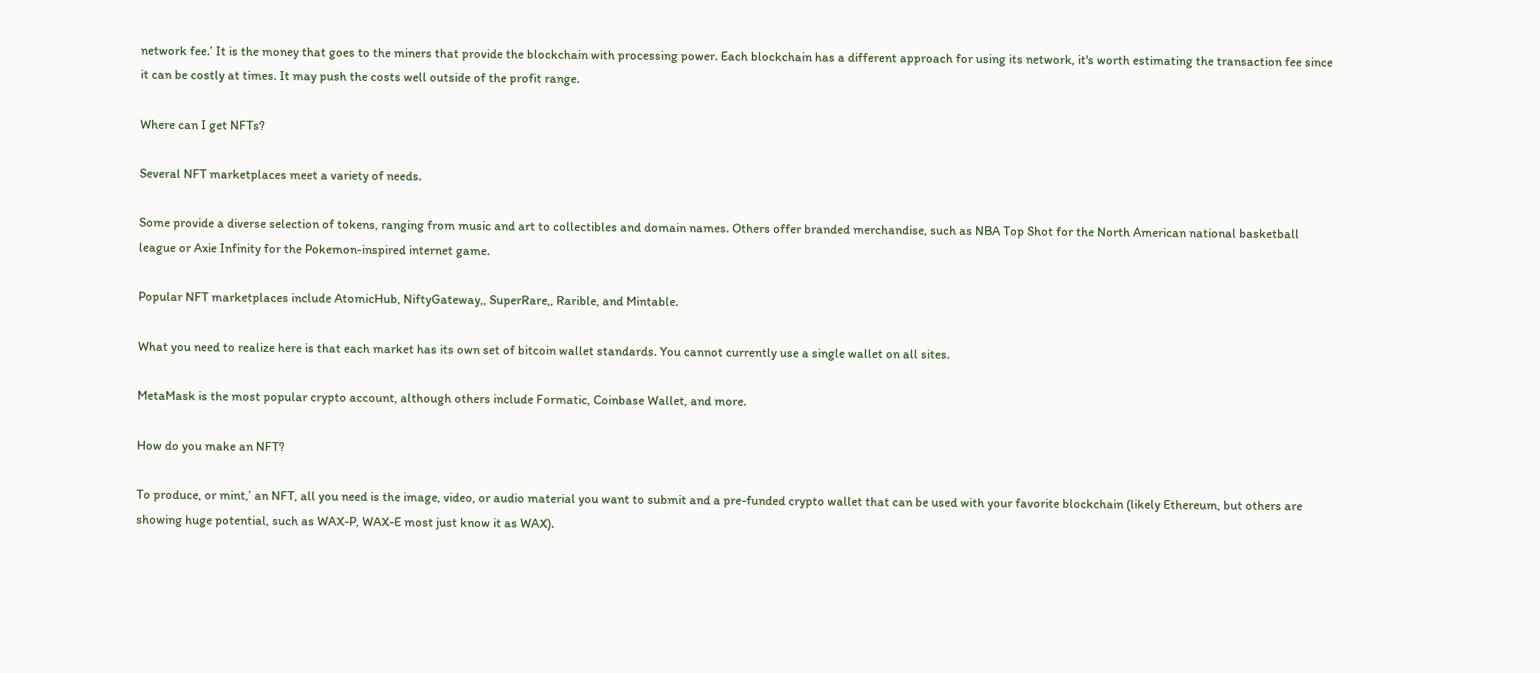network fee.’ It is the money that goes to the miners that provide the blockchain with processing power. Each blockchain has a different approach for using its network, it's worth estimating the transaction fee since it can be costly at times. It may push the costs well outside of the profit range.

Where can I get NFTs?

Several NFT marketplaces meet a variety of needs.

Some provide a diverse selection of tokens, ranging from music and art to collectibles and domain names. Others offer branded merchandise, such as NBA Top Shot for the North American national basketball league or Axie Infinity for the Pokemon-inspired internet game.

Popular NFT marketplaces include AtomicHub, NiftyGateway,, SuperRare,, Rarible, and Mintable.

What you need to realize here is that each market has its own set of bitcoin wallet standards. You cannot currently use a single wallet on all sites.

MetaMask is the most popular crypto account, although others include Formatic, Coinbase Wallet, and more.

How do you make an NFT?

To produce, or mint,’ an NFT, all you need is the image, video, or audio material you want to submit and a pre-funded crypto wallet that can be used with your favorite blockchain (likely Ethereum, but others are showing huge potential, such as WAX-P, WAX-E most just know it as WAX).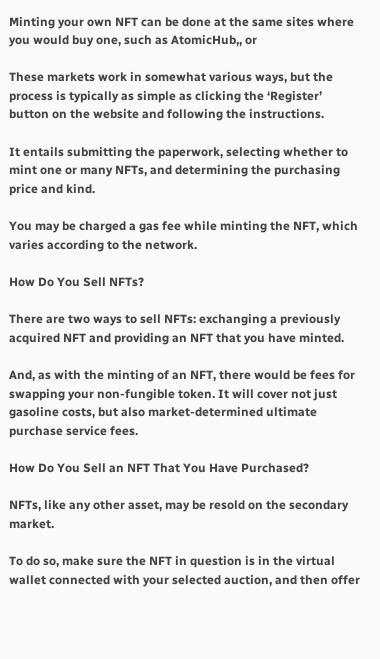Minting your own NFT can be done at the same sites where you would buy one, such as AtomicHub,, or

These markets work in somewhat various ways, but the process is typically as simple as clicking the ‘Register’ button on the website and following the instructions.

It entails submitting the paperwork, selecting whether to mint one or many NFTs, and determining the purchasing price and kind.

You may be charged a gas fee while minting the NFT, which varies according to the network.

How Do You Sell NFTs?

There are two ways to sell NFTs: exchanging a previously acquired NFT and providing an NFT that you have minted.

And, as with the minting of an NFT, there would be fees for swapping your non-fungible token. It will cover not just gasoline costs, but also market-determined ultimate purchase service fees.

How Do You Sell an NFT That You Have Purchased?

NFTs, like any other asset, may be resold on the secondary market.

To do so, make sure the NFT in question is in the virtual wallet connected with your selected auction, and then offer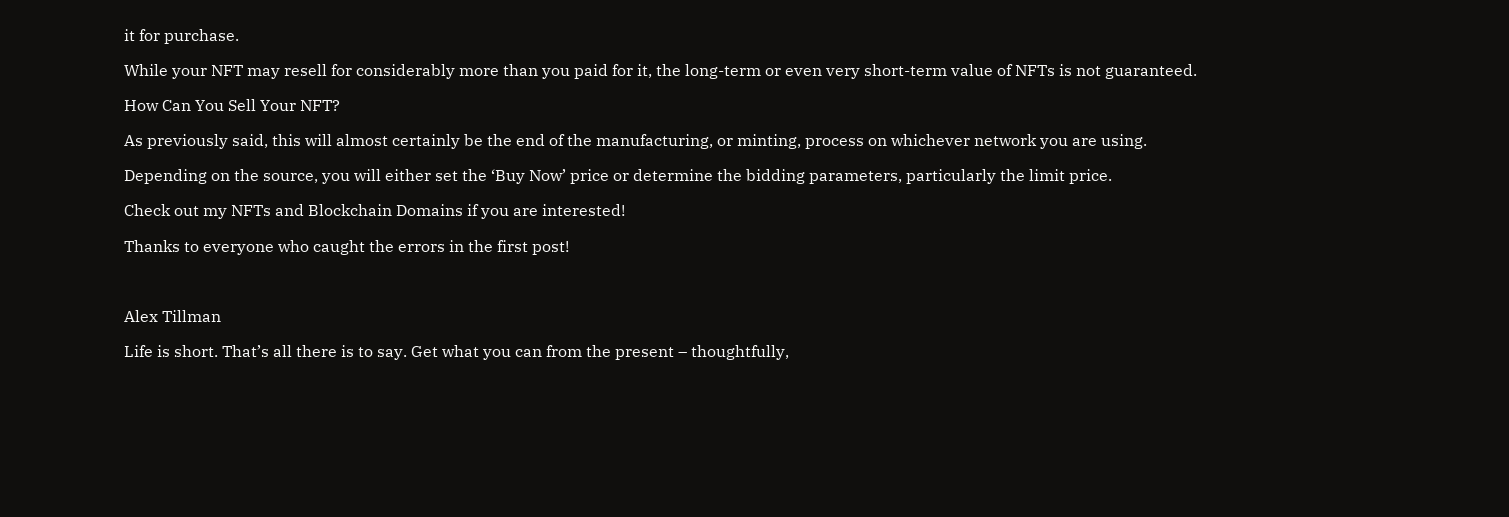it for purchase.

While your NFT may resell for considerably more than you paid for it, the long-term or even very short-term value of NFTs is not guaranteed.

How Can You Sell Your NFT?

As previously said, this will almost certainly be the end of the manufacturing, or minting, process on whichever network you are using.

Depending on the source, you will either set the ‘Buy Now’ price or determine the bidding parameters, particularly the limit price.

Check out my NFTs and Blockchain Domains if you are interested!

Thanks to everyone who caught the errors in the first post!



Alex Tillman

Life is short. That’s all there is to say. Get what you can from the present – thoughtfully,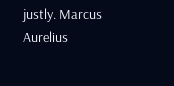justly. Marcus Aurelius